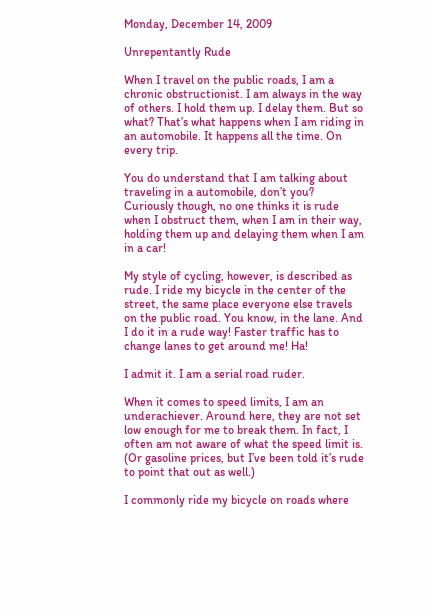Monday, December 14, 2009

Unrepentantly Rude

When I travel on the public roads, I am a chronic obstructionist. I am always in the way of others. I hold them up. I delay them. But so what? That’s what happens when I am riding in an automobile. It happens all the time. On every trip.

You do understand that I am talking about traveling in a automobile, don’t you? Curiously though, no one thinks it is rude when I obstruct them, when I am in their way, holding them up and delaying them when I am in a car!

My style of cycling, however, is described as rude. I ride my bicycle in the center of the street, the same place everyone else travels on the public road. You know, in the lane. And I do it in a rude way! Faster traffic has to change lanes to get around me! Ha!

I admit it. I am a serial road ruder.

When it comes to speed limits, I am an underachiever. Around here, they are not set low enough for me to break them. In fact, I often am not aware of what the speed limit is. (Or gasoline prices, but I’ve been told it’s rude to point that out as well.)

I commonly ride my bicycle on roads where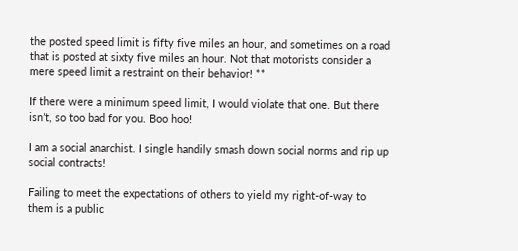the posted speed limit is fifty five miles an hour, and sometimes on a road that is posted at sixty five miles an hour. Not that motorists consider a mere speed limit a restraint on their behavior! **

If there were a minimum speed limit, I would violate that one. But there isn’t, so too bad for you. Boo hoo!

I am a social anarchist. I single handily smash down social norms and rip up social contracts!

Failing to meet the expectations of others to yield my right-of-way to them is a public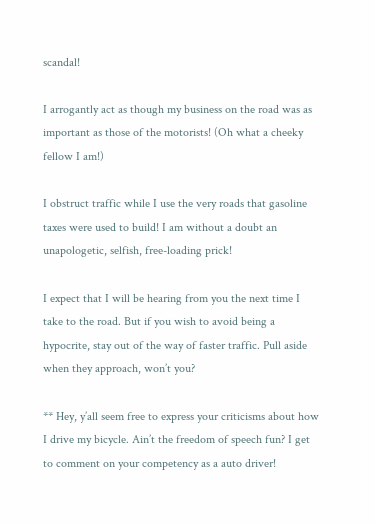scandal!

I arrogantly act as though my business on the road was as important as those of the motorists! (Oh what a cheeky fellow I am!)

I obstruct traffic while I use the very roads that gasoline taxes were used to build! I am without a doubt an unapologetic, selfish, free-loading prick!

I expect that I will be hearing from you the next time I take to the road. But if you wish to avoid being a hypocrite, stay out of the way of faster traffic. Pull aside when they approach, won’t you?

** Hey, y’all seem free to express your criticisms about how I drive my bicycle. Ain’t the freedom of speech fun? I get to comment on your competency as a auto driver!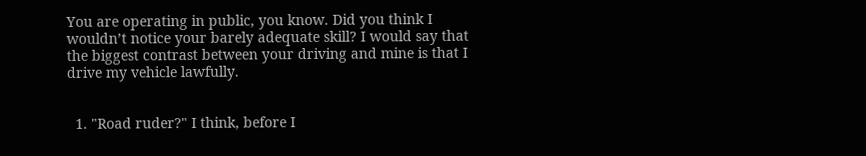You are operating in public, you know. Did you think I wouldn’t notice your barely adequate skill? I would say that the biggest contrast between your driving and mine is that I drive my vehicle lawfully.


  1. "Road ruder?" I think, before I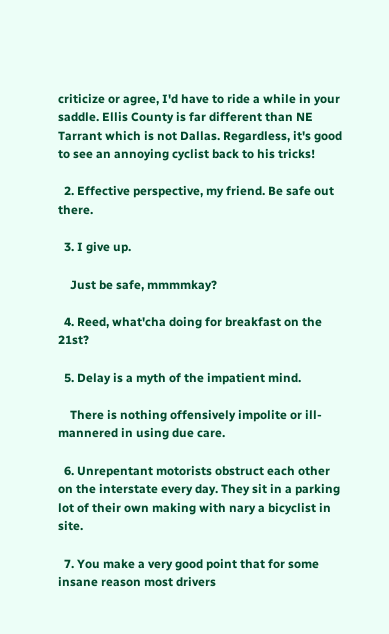criticize or agree, I'd have to ride a while in your saddle. Ellis County is far different than NE Tarrant which is not Dallas. Regardless, it's good to see an annoying cyclist back to his tricks!

  2. Effective perspective, my friend. Be safe out there.

  3. I give up.

    Just be safe, mmmmkay?

  4. Reed, what'cha doing for breakfast on the 21st?

  5. Delay is a myth of the impatient mind.

    There is nothing offensively impolite or ill-mannered in using due care.

  6. Unrepentant motorists obstruct each other on the interstate every day. They sit in a parking lot of their own making with nary a bicyclist in site.

  7. You make a very good point that for some insane reason most drivers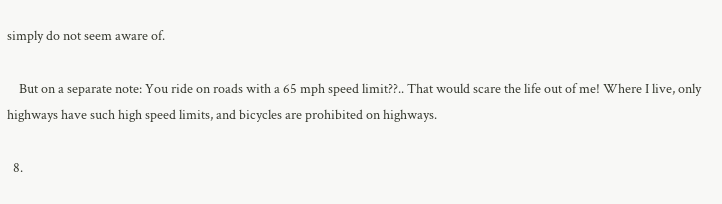simply do not seem aware of.

    But on a separate note: You ride on roads with a 65 mph speed limit??.. That would scare the life out of me! Where I live, only highways have such high speed limits, and bicycles are prohibited on highways.

  8.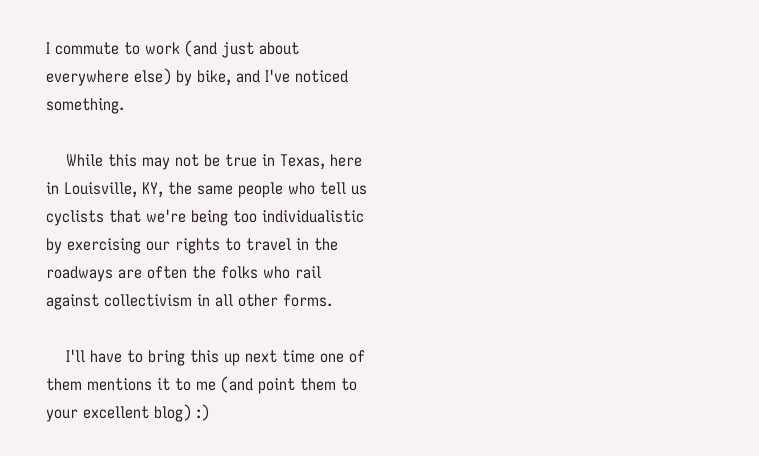I commute to work (and just about everywhere else) by bike, and I've noticed something.

    While this may not be true in Texas, here in Louisville, KY, the same people who tell us cyclists that we're being too individualistic by exercising our rights to travel in the roadways are often the folks who rail against collectivism in all other forms.

    I'll have to bring this up next time one of them mentions it to me (and point them to your excellent blog) :)